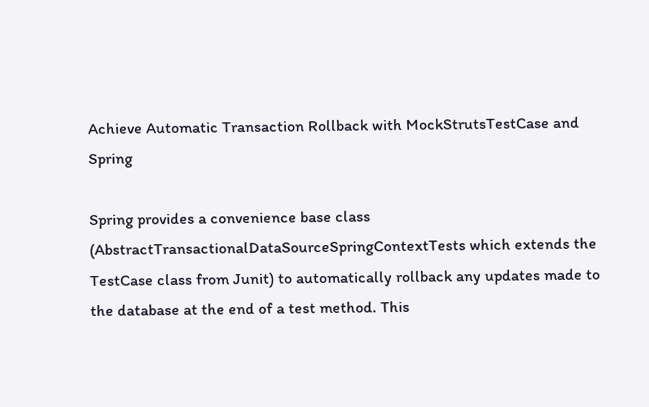Achieve Automatic Transaction Rollback with MockStrutsTestCase and Spring

Spring provides a convenience base class (AbstractTransactionalDataSourceSpringContextTests which extends the TestCase class from Junit) to automatically rollback any updates made to the database at the end of a test method. This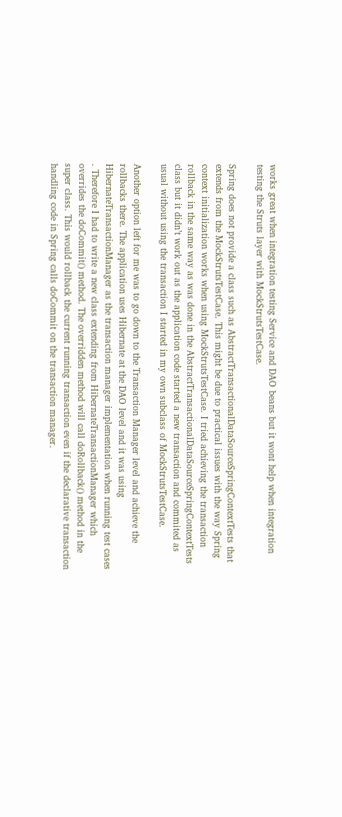works great when integration testing Service and DAO beans but it wont help when integration testing the Struts layer with MockStrutsTestCase.

Spring does not provide a class such as AbstractTransactionalDataSourceSpringContextTests that extends from the MockStrutsTestCase. This might be due to practical issues with the way Spring context initialization works when using MockStrutsTestCase. I tried achieving the transaction rollback in the same way as was done in the AbstractTransactionalDataSourceSpringContextTests class but it didn’t work out as the application code started a new transaction and commited as usual without using the transaction I started in my own subclass of MockStrutsTestCase.

Another option left for me was to go down to the Transaction Manager level and achieve the rollbacks there. The application uses Hibernate at the DAO level and it was using HibernateTransactionManager as the transaction manager implementation when running test cases . Therefore I had to write a new class extending from HibernateTransactionManager which overrides the doCommit() method. The overridden method will call doRollback() method in the super class. This would rollback the current running transaction even if the declarative transaction handling code in Spring calls doCommit on the transaction manager.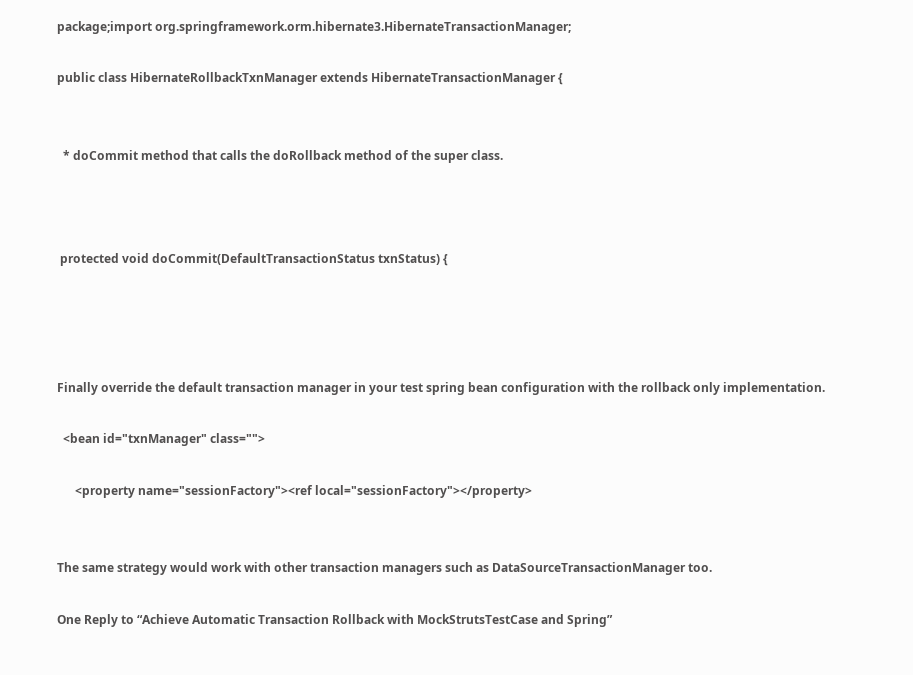package;import org.springframework.orm.hibernate3.HibernateTransactionManager;

public class HibernateRollbackTxnManager extends HibernateTransactionManager {


  * doCommit method that calls the doRollback method of the super class.



 protected void doCommit(DefaultTransactionStatus txnStatus) {




Finally override the default transaction manager in your test spring bean configuration with the rollback only implementation.

  <bean id="txnManager" class="">

      <property name="sessionFactory"><ref local="sessionFactory"></property>


The same strategy would work with other transaction managers such as DataSourceTransactionManager too.

One Reply to “Achieve Automatic Transaction Rollback with MockStrutsTestCase and Spring”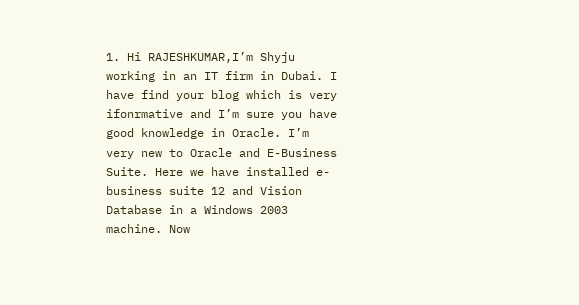1. Hi RAJESHKUMAR,I’m Shyju working in an IT firm in Dubai. I have find your blog which is very ifonrmative and I’m sure you have good knowledge in Oracle. I’m very new to Oracle and E-Business Suite. Here we have installed e-business suite 12 and Vision Database in a Windows 2003 machine. Now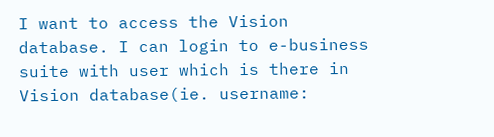I want to access the Vision database. I can login to e-business suite with user which is there in Vision database(ie. username: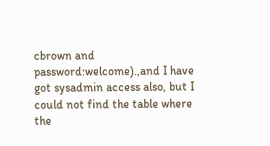cbrown and password:welcome).,and I have got sysadmin access also, but I could not find the table where the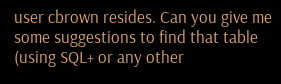user cbrown resides. Can you give me some suggestions to find that table (using SQL+ or any other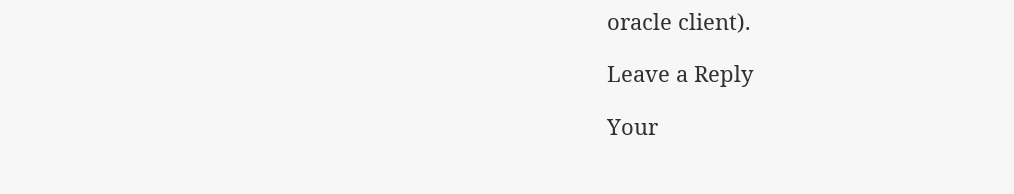oracle client).

Leave a Reply

Your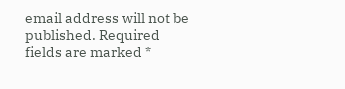email address will not be published. Required fields are marked *